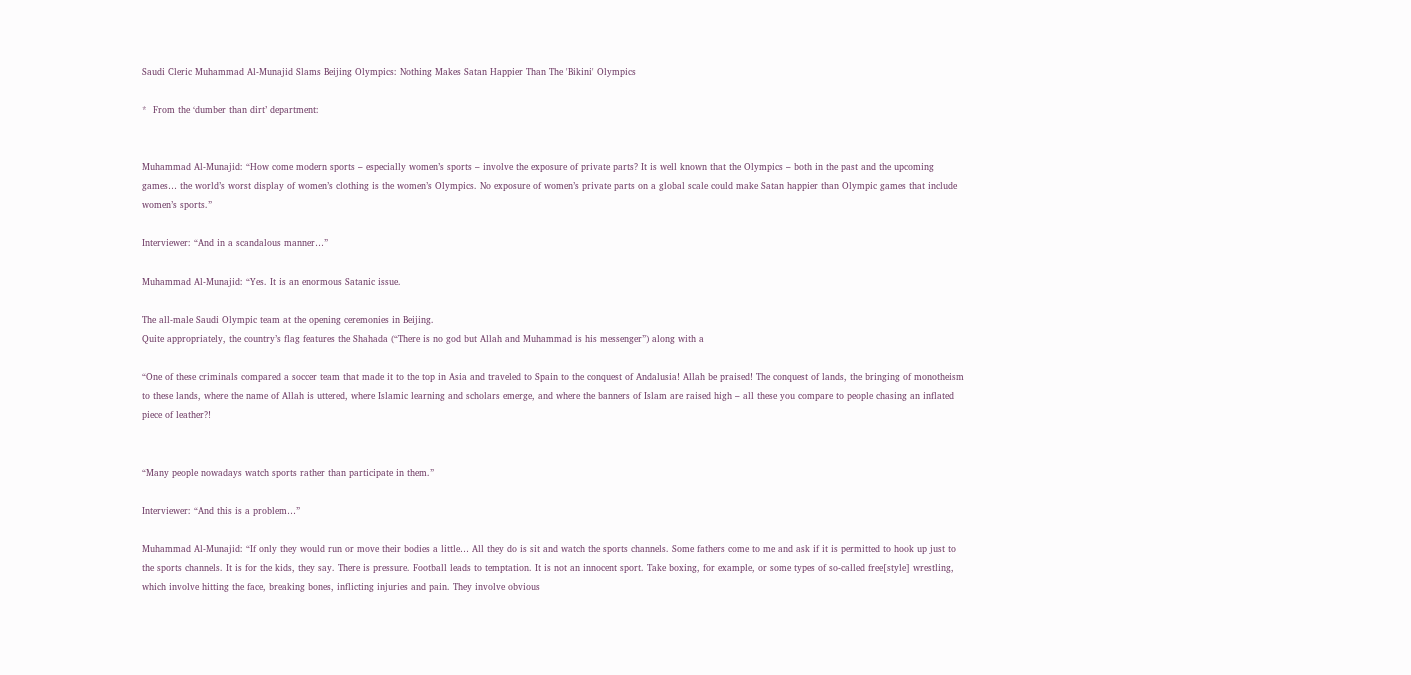Saudi Cleric Muhammad Al-Munajid Slams Beijing Olympics: Nothing Makes Satan Happier Than The 'Bikini' Olympics

*  From the ‘dumber than dirt’ department:


Muhammad Al-Munajid: “How come modern sports – especially women’s sports – involve the exposure of private parts? It is well known that the Olympics – both in the past and the upcoming games… the world’s worst display of women’s clothing is the women’s Olympics. No exposure of women’s private parts on a global scale could make Satan happier than Olympic games that include women’s sports.”

Interviewer: “And in a scandalous manner…”

Muhammad Al-Munajid: “Yes. It is an enormous Satanic issue.

The all-male Saudi Olympic team at the opening ceremonies in Beijing.
Quite appropriately, the country’s flag features the Shahada (“There is no god but Allah and Muhammad is his messenger”) along with a

“One of these criminals compared a soccer team that made it to the top in Asia and traveled to Spain to the conquest of Andalusia! Allah be praised! The conquest of lands, the bringing of monotheism to these lands, where the name of Allah is uttered, where Islamic learning and scholars emerge, and where the banners of Islam are raised high – all these you compare to people chasing an inflated piece of leather?!


“Many people nowadays watch sports rather than participate in them.”

Interviewer: “And this is a problem…”

Muhammad Al-Munajid: “If only they would run or move their bodies a little… All they do is sit and watch the sports channels. Some fathers come to me and ask if it is permitted to hook up just to the sports channels. It is for the kids, they say. There is pressure. Football leads to temptation. It is not an innocent sport. Take boxing, for example, or some types of so-called free[style] wrestling, which involve hitting the face, breaking bones, inflicting injuries and pain. They involve obvious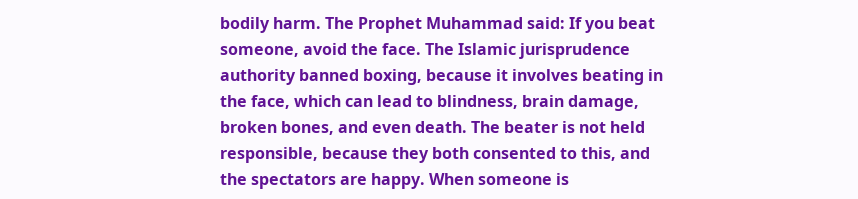bodily harm. The Prophet Muhammad said: If you beat someone, avoid the face. The Islamic jurisprudence authority banned boxing, because it involves beating in the face, which can lead to blindness, brain damage, broken bones, and even death. The beater is not held responsible, because they both consented to this, and the spectators are happy. When someone is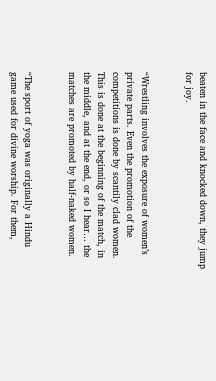beaten in the face and knocked down, they jump for joy.


“Wrestling involves the exposure of women’s private parts. Even the promotion of the competitions is done by scantily clad women. This is done at the beginning of the match, in the middle, and at the end, or so I hear… the matches are promoted by half-naked women.


“The sport of yoga was originally a Hindu game used for divine worship. For them,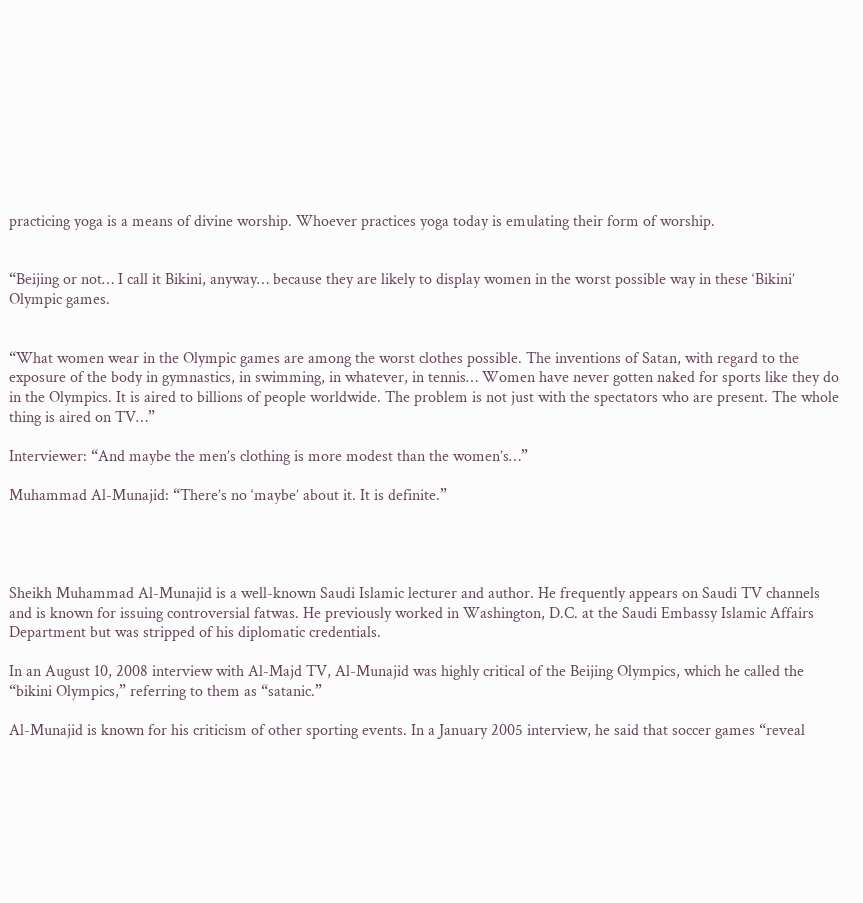practicing yoga is a means of divine worship. Whoever practices yoga today is emulating their form of worship.


“Beijing or not… I call it Bikini, anyway… because they are likely to display women in the worst possible way in these ‘Bikini’ Olympic games.


“What women wear in the Olympic games are among the worst clothes possible. The inventions of Satan, with regard to the exposure of the body in gymnastics, in swimming, in whatever, in tennis… Women have never gotten naked for sports like they do in the Olympics. It is aired to billions of people worldwide. The problem is not just with the spectators who are present. The whole thing is aired on TV…”

Interviewer: “And maybe the men’s clothing is more modest than the women’s…”

Muhammad Al-Munajid: “There’s no ‘maybe’ about it. It is definite.”




Sheikh Muhammad Al-Munajid is a well-known Saudi Islamic lecturer and author. He frequently appears on Saudi TV channels and is known for issuing controversial fatwas. He previously worked in Washington, D.C. at the Saudi Embassy Islamic Affairs Department but was stripped of his diplomatic credentials.

In an August 10, 2008 interview with Al-Majd TV, Al-Munajid was highly critical of the Beijing Olympics, which he called the “bikini Olympics,” referring to them as “satanic.”

Al-Munajid is known for his criticism of other sporting events. In a January 2005 interview, he said that soccer games “reveal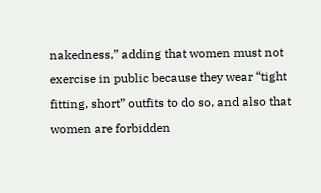nakedness,” adding that women must not exercise in public because they wear “tight fitting, short” outfits to do so, and also that women are forbidden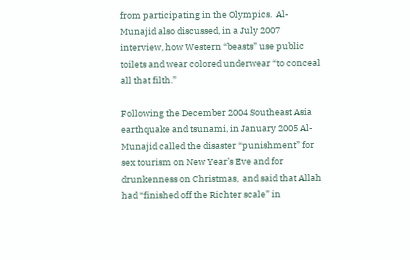from participating in the Olympics.  Al-Munajid also discussed, in a July 2007 interview, how Western “beasts” use public toilets and wear colored underwear “to conceal all that filth.”

Following the December 2004 Southeast Asia earthquake and tsunami, in January 2005 Al-Munajid called the disaster “punishment” for sex tourism on New Year’s Eve and for drunkenness on Christmas,  and said that Allah had “finished off the Richter scale” in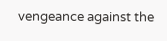vengeance against the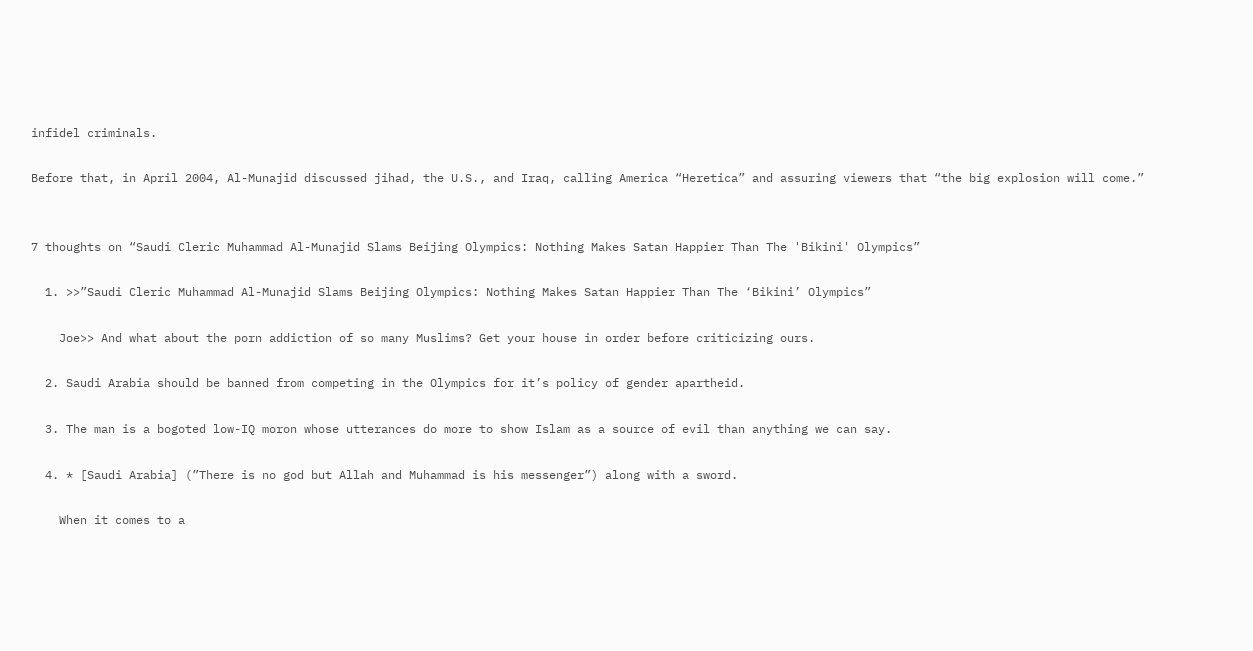infidel criminals.

Before that, in April 2004, Al-Munajid discussed jihad, the U.S., and Iraq, calling America “Heretica” and assuring viewers that “the big explosion will come.”


7 thoughts on “Saudi Cleric Muhammad Al-Munajid Slams Beijing Olympics: Nothing Makes Satan Happier Than The 'Bikini' Olympics”

  1. >>”Saudi Cleric Muhammad Al-Munajid Slams Beijing Olympics: Nothing Makes Satan Happier Than The ‘Bikini’ Olympics”

    Joe>> And what about the porn addiction of so many Muslims? Get your house in order before criticizing ours.

  2. Saudi Arabia should be banned from competing in the Olympics for it’s policy of gender apartheid.

  3. The man is a bogoted low-IQ moron whose utterances do more to show Islam as a source of evil than anything we can say.

  4. * [Saudi Arabia] (”There is no god but Allah and Muhammad is his messenger”) along with a sword.

    When it comes to a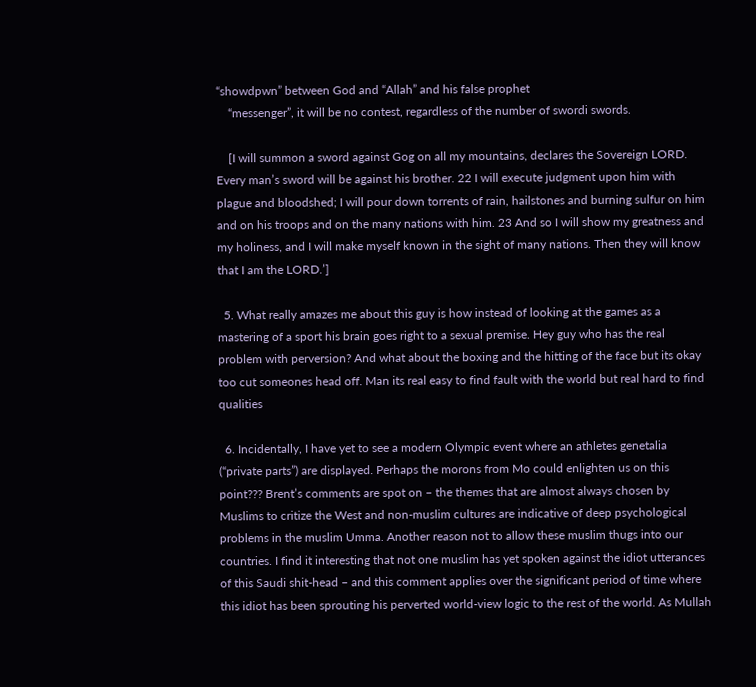“showdpwn” between God and “Allah” and his false prophet
    “messenger”, it will be no contest, regardless of the number of swordi swords.

    [I will summon a sword against Gog on all my mountains, declares the Sovereign LORD. Every man’s sword will be against his brother. 22 I will execute judgment upon him with plague and bloodshed; I will pour down torrents of rain, hailstones and burning sulfur on him and on his troops and on the many nations with him. 23 And so I will show my greatness and my holiness, and I will make myself known in the sight of many nations. Then they will know that I am the LORD.’]

  5. What really amazes me about this guy is how instead of looking at the games as a mastering of a sport his brain goes right to a sexual premise. Hey guy who has the real problem with perversion? And what about the boxing and the hitting of the face but its okay too cut someones head off. Man its real easy to find fault with the world but real hard to find qualities

  6. Incidentally, I have yet to see a modern Olympic event where an athletes genetalia (“private parts”) are displayed. Perhaps the morons from Mo could enlighten us on this point??? Brent’s comments are spot on – the themes that are almost always chosen by Muslims to critize the West and non-muslim cultures are indicative of deep psychological problems in the muslim Umma. Another reason not to allow these muslim thugs into our countries. I find it interesting that not one muslim has yet spoken against the idiot utterances of this Saudi shit-head – and this comment applies over the significant period of time where this idiot has been sprouting his perverted world-view logic to the rest of the world. As Mullah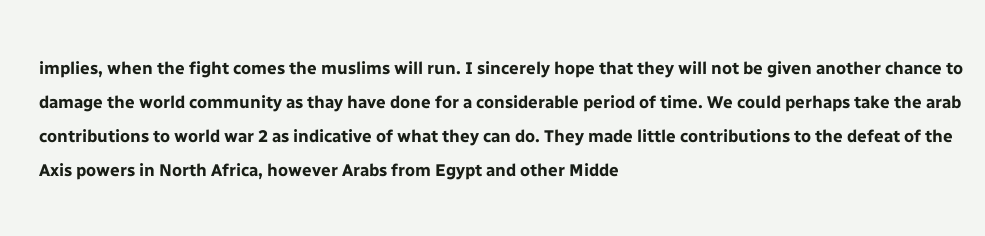implies, when the fight comes the muslims will run. I sincerely hope that they will not be given another chance to damage the world community as thay have done for a considerable period of time. We could perhaps take the arab contributions to world war 2 as indicative of what they can do. They made little contributions to the defeat of the Axis powers in North Africa, however Arabs from Egypt and other Midde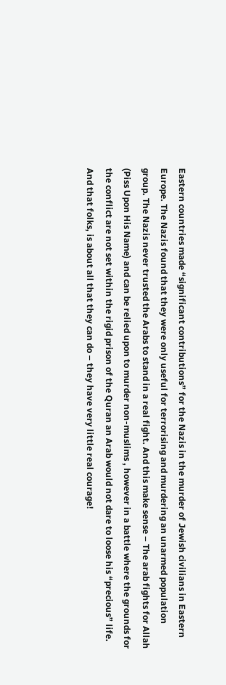Eastern countries made “significant contributions” for the Nazis in the murder of Jewish civilians in Eastern Europe. The Nazis found that they were only useful for terrorising and murdering an unarmed population group. The Nazis never trusted the Arabs to stand in a real fight. And this make sense – The arab fights for Allah (Piss Upon His Name) and can be relied upon to murder non-muslims , however in a battle where the grounds for the conflict are not set within the rigid prison of the Quran an Arab would not dare to loose his “precious” life. And that folks, is about all that they can do – they have very little real courage!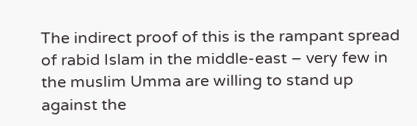The indirect proof of this is the rampant spread of rabid Islam in the middle-east – very few in the muslim Umma are willing to stand up against the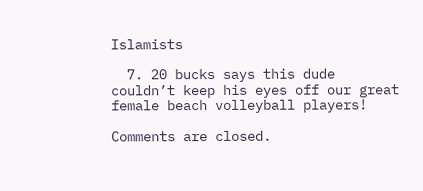Islamists

  7. 20 bucks says this dude couldn’t keep his eyes off our great female beach volleyball players!

Comments are closed.